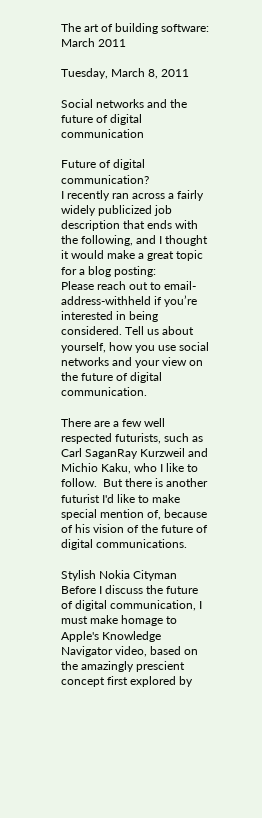The art of building software: March 2011

Tuesday, March 8, 2011

Social networks and the future of digital communication

Future of digital communication?
I recently ran across a fairly widely publicized job description that ends with the following, and I thought it would make a great topic for a blog posting:
Please reach out to email-address-withheld if you’re interested in being considered. Tell us about yourself, how you use social networks and your view on the future of digital communication.

There are a few well respected futurists, such as Carl SaganRay Kurzweil and Michio Kaku, who I like to follow.  But there is another futurist I'd like to make special mention of, because of his vision of the future of digital communications.

Stylish Nokia Cityman
Before I discuss the future of digital communication, I must make homage to Apple's Knowledge Navigator video, based on the amazingly prescient concept first explored by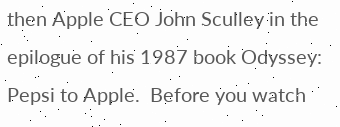then Apple CEO John Sculley in the epilogue of his 1987 book Odyssey: Pepsi to Apple.  Before you watch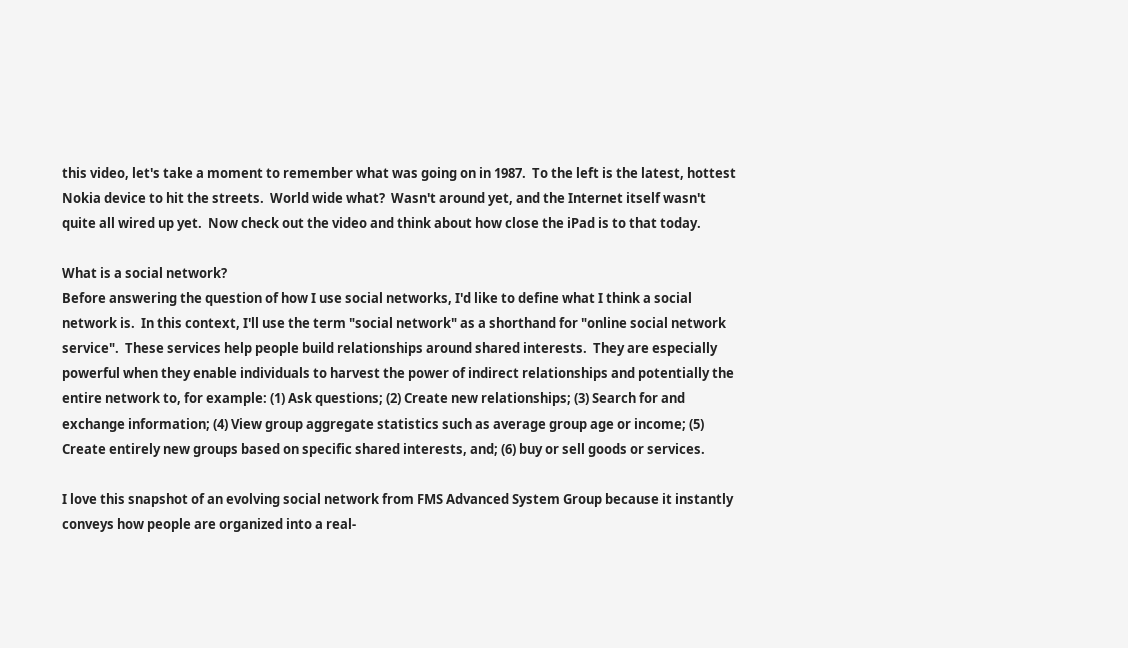this video, let's take a moment to remember what was going on in 1987.  To the left is the latest, hottest Nokia device to hit the streets.  World wide what?  Wasn't around yet, and the Internet itself wasn't quite all wired up yet.  Now check out the video and think about how close the iPad is to that today.

What is a social network?
Before answering the question of how I use social networks, I'd like to define what I think a social network is.  In this context, I'll use the term "social network" as a shorthand for "online social network service".  These services help people build relationships around shared interests.  They are especially powerful when they enable individuals to harvest the power of indirect relationships and potentially the entire network to, for example: (1) Ask questions; (2) Create new relationships; (3) Search for and exchange information; (4) View group aggregate statistics such as average group age or income; (5) Create entirely new groups based on specific shared interests, and; (6) buy or sell goods or services.

I love this snapshot of an evolving social network from FMS Advanced System Group because it instantly conveys how people are organized into a real-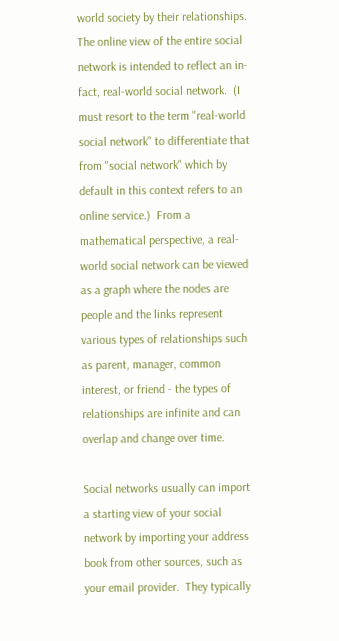world society by their relationships.  The online view of the entire social network is intended to reflect an in-fact, real-world social network.  (I must resort to the term "real-world social network" to differentiate that from "social network" which by default in this context refers to an online service.)  From a mathematical perspective, a real-world social network can be viewed as a graph where the nodes are people and the links represent various types of relationships such as parent, manager, common interest, or friend - the types of relationships are infinite and can overlap and change over time.

Social networks usually can import a starting view of your social network by importing your address book from other sources, such as your email provider.  They typically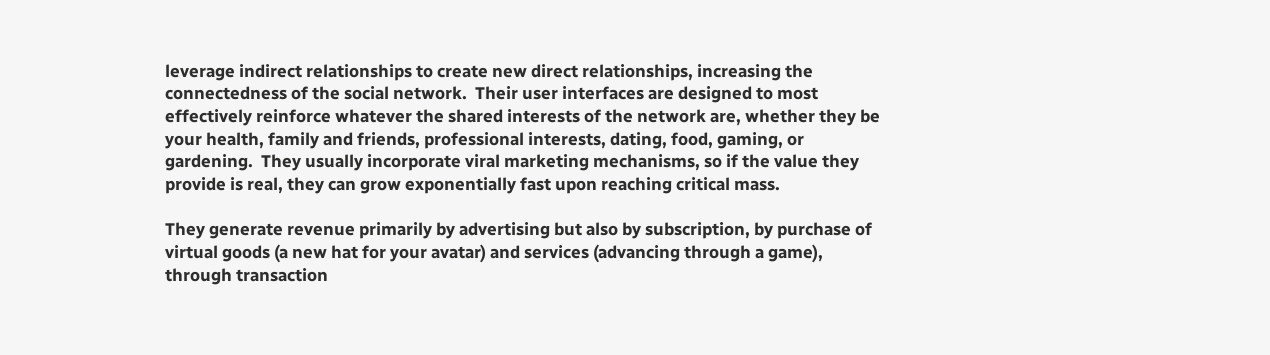leverage indirect relationships to create new direct relationships, increasing the connectedness of the social network.  Their user interfaces are designed to most effectively reinforce whatever the shared interests of the network are, whether they be your health, family and friends, professional interests, dating, food, gaming, or gardening.  They usually incorporate viral marketing mechanisms, so if the value they provide is real, they can grow exponentially fast upon reaching critical mass.

They generate revenue primarily by advertising but also by subscription, by purchase of virtual goods (a new hat for your avatar) and services (advancing through a game), through transaction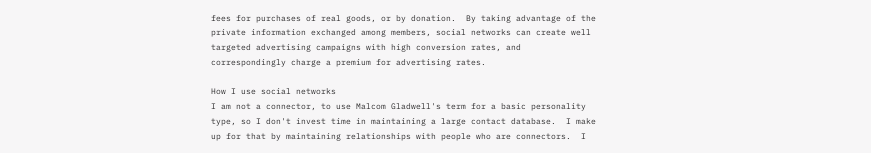fees for purchases of real goods, or by donation.  By taking advantage of the private information exchanged among members, social networks can create well targeted advertising campaigns with high conversion rates, and correspondingly charge a premium for advertising rates.

How I use social networks
I am not a connector, to use Malcom Gladwell's term for a basic personality type, so I don't invest time in maintaining a large contact database.  I make up for that by maintaining relationships with people who are connectors.  I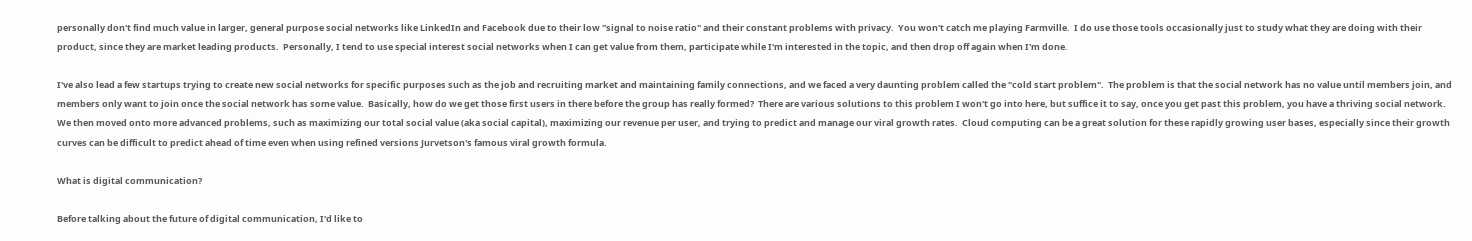personally don't find much value in larger, general purpose social networks like LinkedIn and Facebook due to their low "signal to noise ratio" and their constant problems with privacy.  You won't catch me playing Farmville.  I do use those tools occasionally just to study what they are doing with their product, since they are market leading products.  Personally, I tend to use special interest social networks when I can get value from them, participate while I'm interested in the topic, and then drop off again when I'm done.

I've also lead a few startups trying to create new social networks for specific purposes such as the job and recruiting market and maintaining family connections, and we faced a very daunting problem called the "cold start problem".  The problem is that the social network has no value until members join, and members only want to join once the social network has some value.  Basically, how do we get those first users in there before the group has really formed?  There are various solutions to this problem I won't go into here, but suffice it to say, once you get past this problem, you have a thriving social network.  We then moved onto more advanced problems, such as maximizing our total social value (aka social capital), maximizing our revenue per user, and trying to predict and manage our viral growth rates.  Cloud computing can be a great solution for these rapidly growing user bases, especially since their growth curves can be difficult to predict ahead of time even when using refined versions Jurvetson's famous viral growth formula.

What is digital communication?

Before talking about the future of digital communication, I'd like to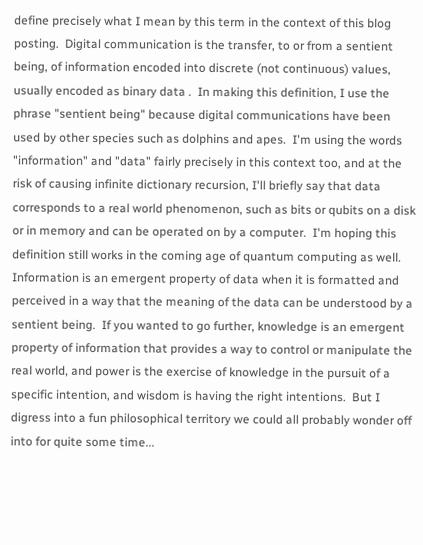define precisely what I mean by this term in the context of this blog posting.  Digital communication is the transfer, to or from a sentient being, of information encoded into discrete (not continuous) values, usually encoded as binary data .  In making this definition, I use the phrase "sentient being" because digital communications have been used by other species such as dolphins and apes.  I'm using the words "information" and "data" fairly precisely in this context too, and at the risk of causing infinite dictionary recursion, I'll briefly say that data corresponds to a real world phenomenon, such as bits or qubits on a disk or in memory and can be operated on by a computer.  I'm hoping this definition still works in the coming age of quantum computing as well.  Information is an emergent property of data when it is formatted and perceived in a way that the meaning of the data can be understood by a sentient being.  If you wanted to go further, knowledge is an emergent property of information that provides a way to control or manipulate the real world, and power is the exercise of knowledge in the pursuit of a specific intention, and wisdom is having the right intentions.  But I digress into a fun philosophical territory we could all probably wonder off into for quite some time...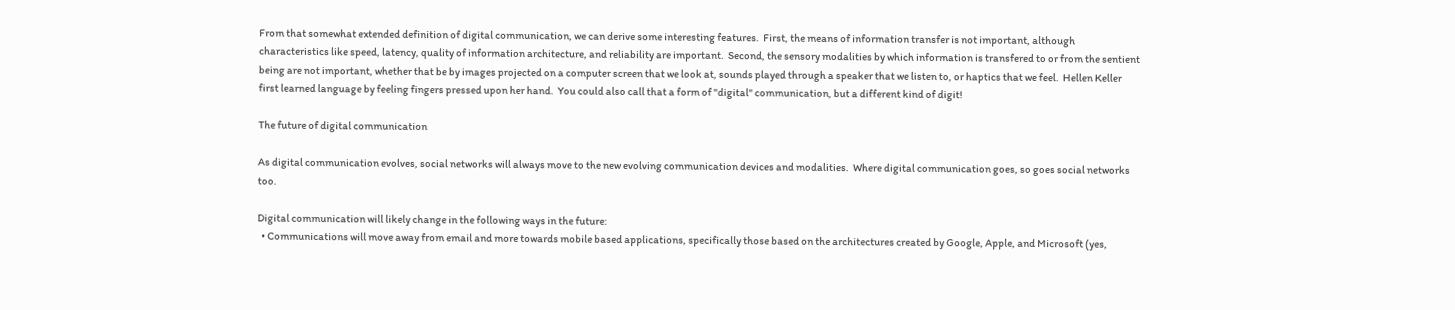From that somewhat extended definition of digital communication, we can derive some interesting features.  First, the means of information transfer is not important, although characteristics like speed, latency, quality of information architecture, and reliability are important.  Second, the sensory modalities by which information is transfered to or from the sentient being are not important, whether that be by images projected on a computer screen that we look at, sounds played through a speaker that we listen to, or haptics that we feel.  Hellen Keller first learned language by feeling fingers pressed upon her hand.  You could also call that a form of "digital" communication, but a different kind of digit!

The future of digital communication

As digital communication evolves, social networks will always move to the new evolving communication devices and modalities.  Where digital communication goes, so goes social networks too.

Digital communication will likely change in the following ways in the future:
  • Communications will move away from email and more towards mobile based applications, specifically those based on the architectures created by Google, Apple, and Microsoft (yes,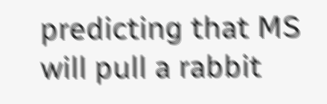predicting that MS will pull a rabbit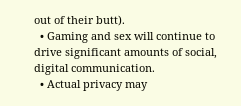out of their butt).
  • Gaming and sex will continue to drive significant amounts of social, digital communication.
  • Actual privacy may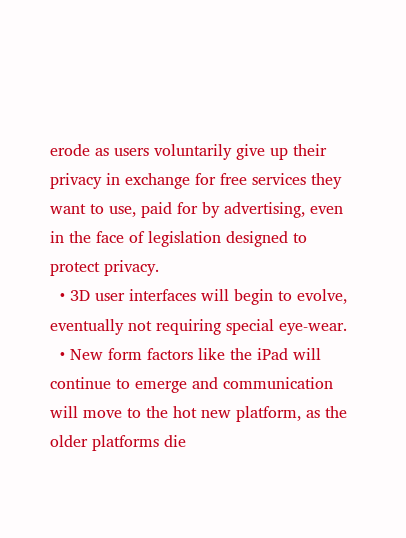erode as users voluntarily give up their privacy in exchange for free services they want to use, paid for by advertising, even in the face of legislation designed to protect privacy.
  • 3D user interfaces will begin to evolve, eventually not requiring special eye-wear.
  • New form factors like the iPad will continue to emerge and communication will move to the hot new platform, as the older platforms die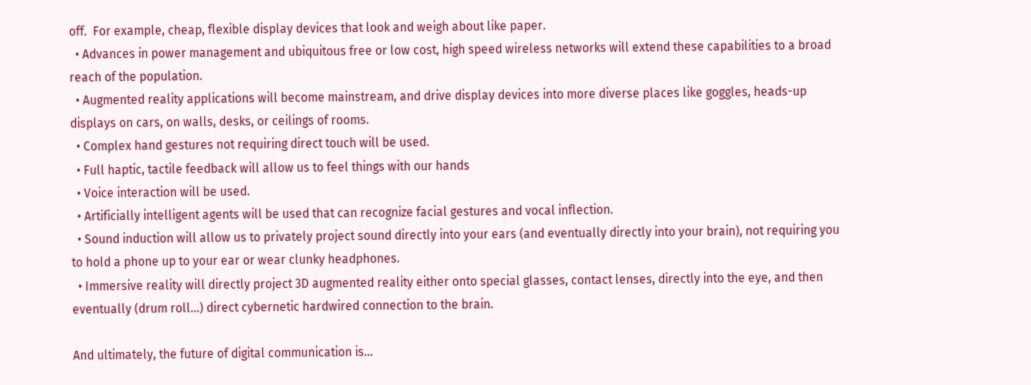off.  For example, cheap, flexible display devices that look and weigh about like paper.
  • Advances in power management and ubiquitous free or low cost, high speed wireless networks will extend these capabilities to a broad reach of the population.
  • Augmented reality applications will become mainstream, and drive display devices into more diverse places like goggles, heads-up displays on cars, on walls, desks, or ceilings of rooms.
  • Complex hand gestures not requiring direct touch will be used.
  • Full haptic, tactile feedback will allow us to feel things with our hands
  • Voice interaction will be used.
  • Artificially intelligent agents will be used that can recognize facial gestures and vocal inflection.
  • Sound induction will allow us to privately project sound directly into your ears (and eventually directly into your brain), not requiring you to hold a phone up to your ear or wear clunky headphones.
  • Immersive reality will directly project 3D augmented reality either onto special glasses, contact lenses, directly into the eye, and then eventually (drum roll...) direct cybernetic hardwired connection to the brain.

And ultimately, the future of digital communication is...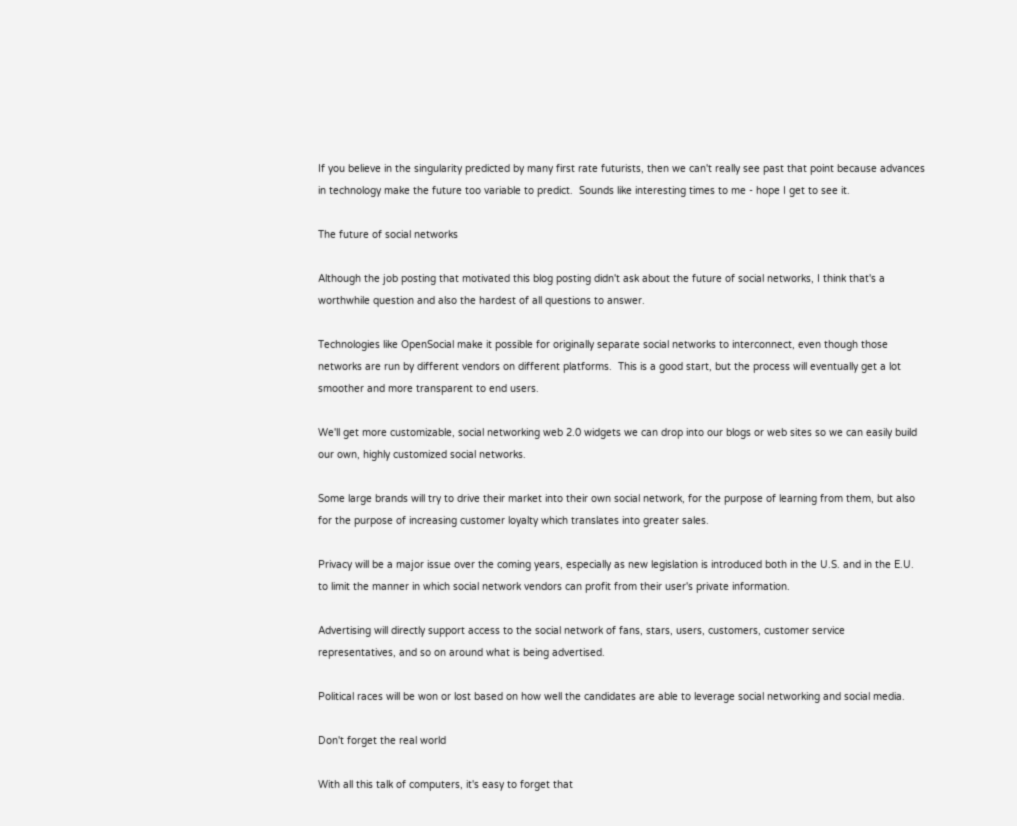If you believe in the singularity predicted by many first rate futurists, then we can't really see past that point because advances in technology make the future too variable to predict.  Sounds like interesting times to me - hope I get to see it.

The future of social networks

Although the job posting that motivated this blog posting didn't ask about the future of social networks, I think that's a worthwhile question and also the hardest of all questions to answer.

Technologies like OpenSocial make it possible for originally separate social networks to interconnect, even though those networks are run by different vendors on different platforms.  This is a good start, but the process will eventually get a lot smoother and more transparent to end users.

We'll get more customizable, social networking web 2.0 widgets we can drop into our blogs or web sites so we can easily build our own, highly customized social networks.

Some large brands will try to drive their market into their own social network, for the purpose of learning from them, but also for the purpose of increasing customer loyalty which translates into greater sales.

Privacy will be a major issue over the coming years, especially as new legislation is introduced both in the U.S. and in the E.U. to limit the manner in which social network vendors can profit from their user's private information.

Advertising will directly support access to the social network of fans, stars, users, customers, customer service representatives, and so on around what is being advertised.

Political races will be won or lost based on how well the candidates are able to leverage social networking and social media.

Don't forget the real world

With all this talk of computers, it's easy to forget that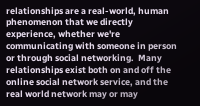relationships are a real-world, human phenomenon that we directly experience, whether we're communicating with someone in person or through social networking.  Many relationships exist both on and off the online social network service, and the real world network may or may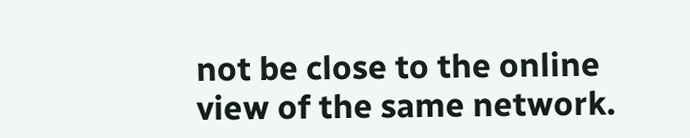not be close to the online view of the same network.